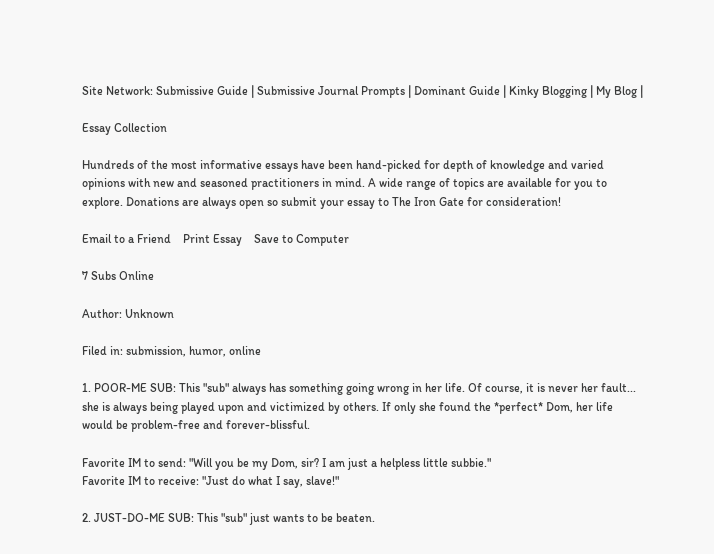Site Network: Submissive Guide | Submissive Journal Prompts | Dominant Guide | Kinky Blogging | My Blog |

Essay Collection

Hundreds of the most informative essays have been hand-picked for depth of knowledge and varied opinions with new and seasoned practitioners in mind. A wide range of topics are available for you to explore. Donations are always open so submit your essay to The Iron Gate for consideration!

Email to a Friend    Print Essay    Save to Computer

7 Subs Online

Author: Unknown

Filed in: submission, humor, online

1. POOR-ME SUB: This "sub" always has something going wrong in her life. Of course, it is never her fault... she is always being played upon and victimized by others. If only she found the *perfect* Dom, her life would be problem-free and forever-blissful.

Favorite IM to send: "Will you be my Dom, sir? I am just a helpless little subbie."
Favorite IM to receive: "Just do what I say, slave!"

2. JUST-DO-ME SUB: This "sub" just wants to be beaten.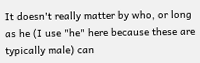It doesn't really matter by who, or long as he (I use "he" here because these are typically male) can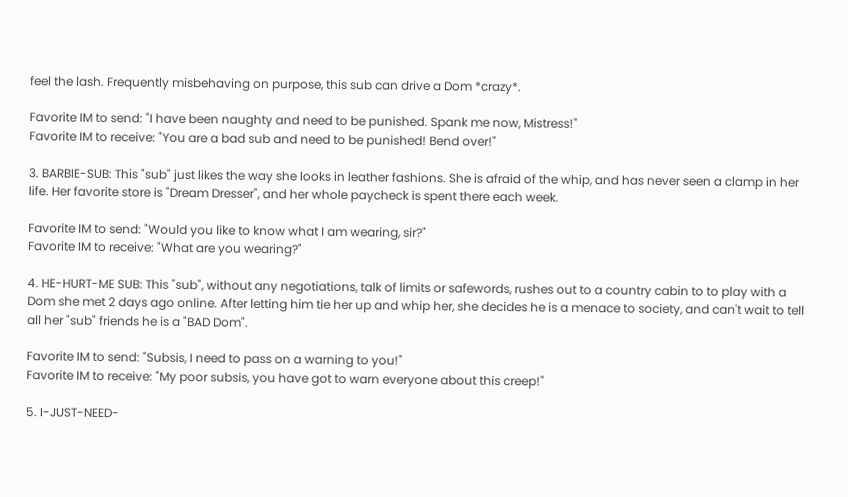feel the lash. Frequently misbehaving on purpose, this sub can drive a Dom *crazy*.

Favorite IM to send: "I have been naughty and need to be punished. Spank me now, Mistress!"
Favorite IM to receive: "You are a bad sub and need to be punished! Bend over!"

3. BARBIE-SUB: This "sub" just likes the way she looks in leather fashions. She is afraid of the whip, and has never seen a clamp in her life. Her favorite store is "Dream Dresser", and her whole paycheck is spent there each week.

Favorite IM to send: "Would you like to know what I am wearing, sir?"
Favorite IM to receive: "What are you wearing?"

4. HE-HURT-ME SUB: This "sub", without any negotiations, talk of limits or safewords, rushes out to a country cabin to to play with a Dom she met 2 days ago online. After letting him tie her up and whip her, she decides he is a menace to society, and can't wait to tell all her "sub" friends he is a "BAD Dom".

Favorite IM to send: "Subsis, I need to pass on a warning to you!"
Favorite IM to receive: "My poor subsis, you have got to warn everyone about this creep!"

5. I-JUST-NEED-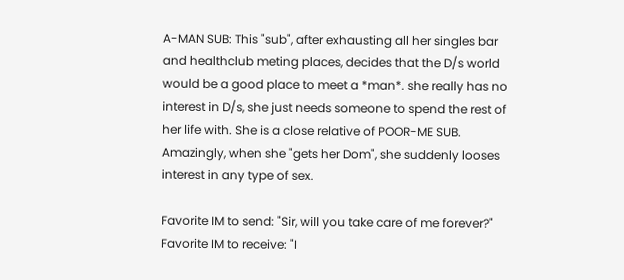A-MAN SUB: This "sub", after exhausting all her singles bar and healthclub meting places, decides that the D/s world would be a good place to meet a *man*. she really has no interest in D/s, she just needs someone to spend the rest of her life with. She is a close relative of POOR-ME SUB. Amazingly, when she "gets her Dom", she suddenly looses interest in any type of sex.

Favorite IM to send: "Sir, will you take care of me forever?"
Favorite IM to receive: "I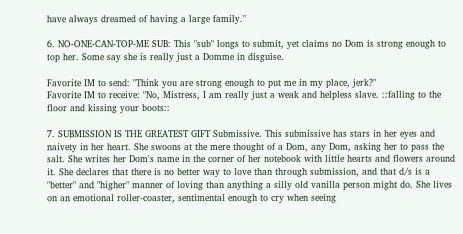have always dreamed of having a large family."

6. NO-ONE-CAN-TOP-ME SUB: This "sub" longs to submit, yet claims no Dom is strong enough to top her. Some say she is really just a Domme in disguise.

Favorite IM to send: "Think you are strong enough to put me in my place, jerk?"
Favorite IM to receive: "No, Mistress, I am really just a weak and helpless slave. ::falling to the floor and kissing your boots::

7. SUBMISSION IS THE GREATEST GIFT Submissive. This submissive has stars in her eyes and naivety in her heart. She swoons at the mere thought of a Dom, any Dom, asking her to pass the salt. She writes her Dom's name in the corner of her notebook with little hearts and flowers around it. She declares that there is no better way to love than through submission, and that d/s is a "better" and "higher" manner of loving than anything a silly old vanilla person might do. She lives on an emotional roller-coaster, sentimental enough to cry when seeing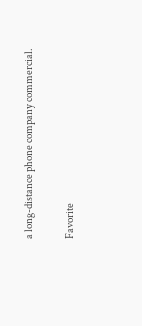a long-distance phone company commercial.

Favorite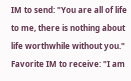IM to send: "You are all of life to me, there is nothing about life worthwhile without you."
Favorite IM to receive: "I am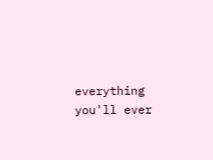everything you'll ever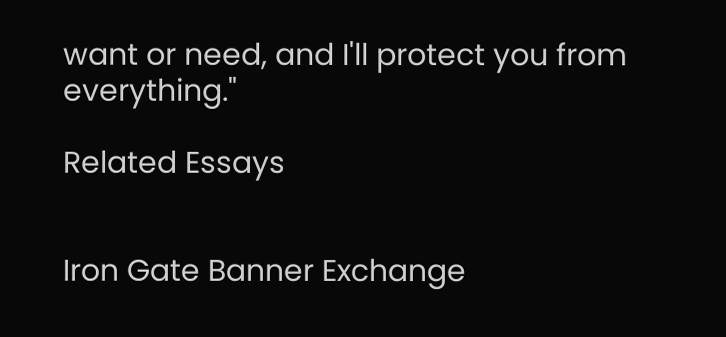want or need, and I'll protect you from everything."

Related Essays


Iron Gate Banner Exchange